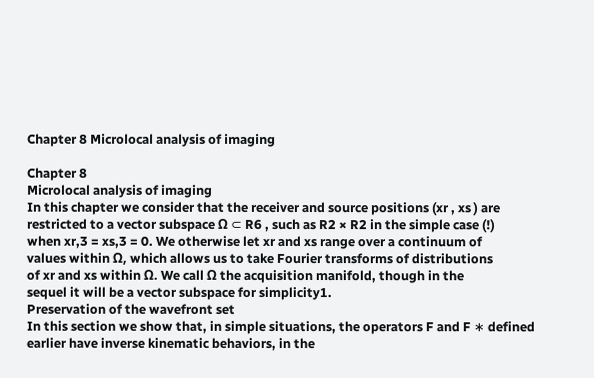Chapter 8 Microlocal analysis of imaging

Chapter 8
Microlocal analysis of imaging
In this chapter we consider that the receiver and source positions (xr , xs ) are
restricted to a vector subspace Ω ⊂ R6 , such as R2 × R2 in the simple case (!)
when xr,3 = xs,3 = 0. We otherwise let xr and xs range over a continuum of
values within Ω, which allows us to take Fourier transforms of distributions
of xr and xs within Ω. We call Ω the acquisition manifold, though in the
sequel it will be a vector subspace for simplicity1.
Preservation of the wavefront set
In this section we show that, in simple situations, the operators F and F ∗ defined earlier have inverse kinematic behaviors, in the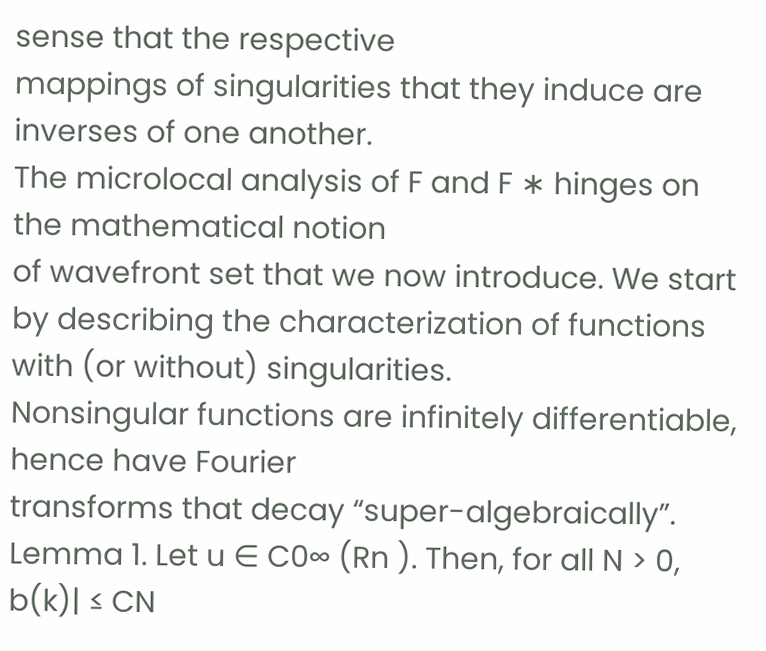sense that the respective
mappings of singularities that they induce are inverses of one another.
The microlocal analysis of F and F ∗ hinges on the mathematical notion
of wavefront set that we now introduce. We start by describing the characterization of functions with (or without) singularities.
Nonsingular functions are infinitely differentiable, hence have Fourier
transforms that decay “super-algebraically”.
Lemma 1. Let u ∈ C0∞ (Rn ). Then, for all N > 0,
b(k)| ≤ CN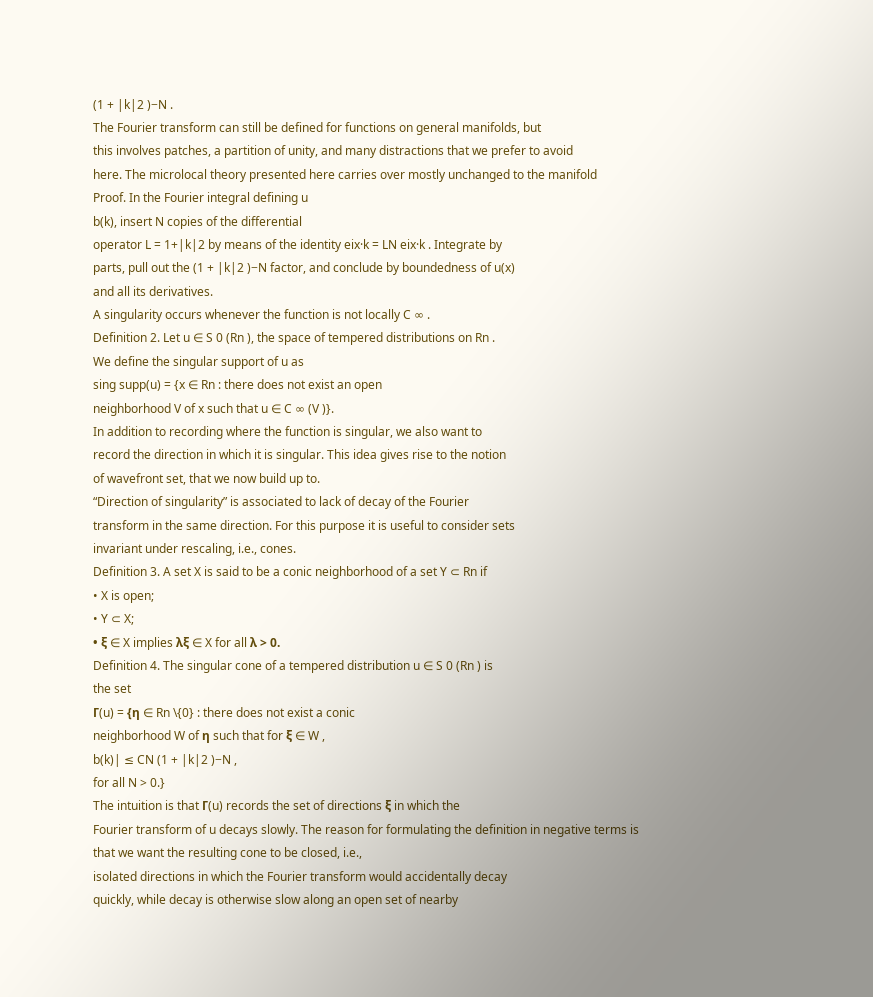(1 + |k|2 )−N .
The Fourier transform can still be defined for functions on general manifolds, but
this involves patches, a partition of unity, and many distractions that we prefer to avoid
here. The microlocal theory presented here carries over mostly unchanged to the manifold
Proof. In the Fourier integral defining u
b(k), insert N copies of the differential
operator L = 1+|k|2 by means of the identity eix·k = LN eix·k . Integrate by
parts, pull out the (1 + |k|2 )−N factor, and conclude by boundedness of u(x)
and all its derivatives.
A singularity occurs whenever the function is not locally C ∞ .
Definition 2. Let u ∈ S 0 (Rn ), the space of tempered distributions on Rn .
We define the singular support of u as
sing supp(u) = {x ∈ Rn : there does not exist an open
neighborhood V of x such that u ∈ C ∞ (V )}.
In addition to recording where the function is singular, we also want to
record the direction in which it is singular. This idea gives rise to the notion
of wavefront set, that we now build up to.
“Direction of singularity” is associated to lack of decay of the Fourier
transform in the same direction. For this purpose it is useful to consider sets
invariant under rescaling, i.e., cones.
Definition 3. A set X is said to be a conic neighborhood of a set Y ⊂ Rn if
• X is open;
• Y ⊂ X;
• ξ ∈ X implies λξ ∈ X for all λ > 0.
Definition 4. The singular cone of a tempered distribution u ∈ S 0 (Rn ) is
the set
Γ(u) = {η ∈ Rn \{0} : there does not exist a conic
neighborhood W of η such that for ξ ∈ W ,
b(k)| ≤ CN (1 + |k|2 )−N ,
for all N > 0.}
The intuition is that Γ(u) records the set of directions ξ in which the
Fourier transform of u decays slowly. The reason for formulating the definition in negative terms is that we want the resulting cone to be closed, i.e.,
isolated directions in which the Fourier transform would accidentally decay
quickly, while decay is otherwise slow along an open set of nearby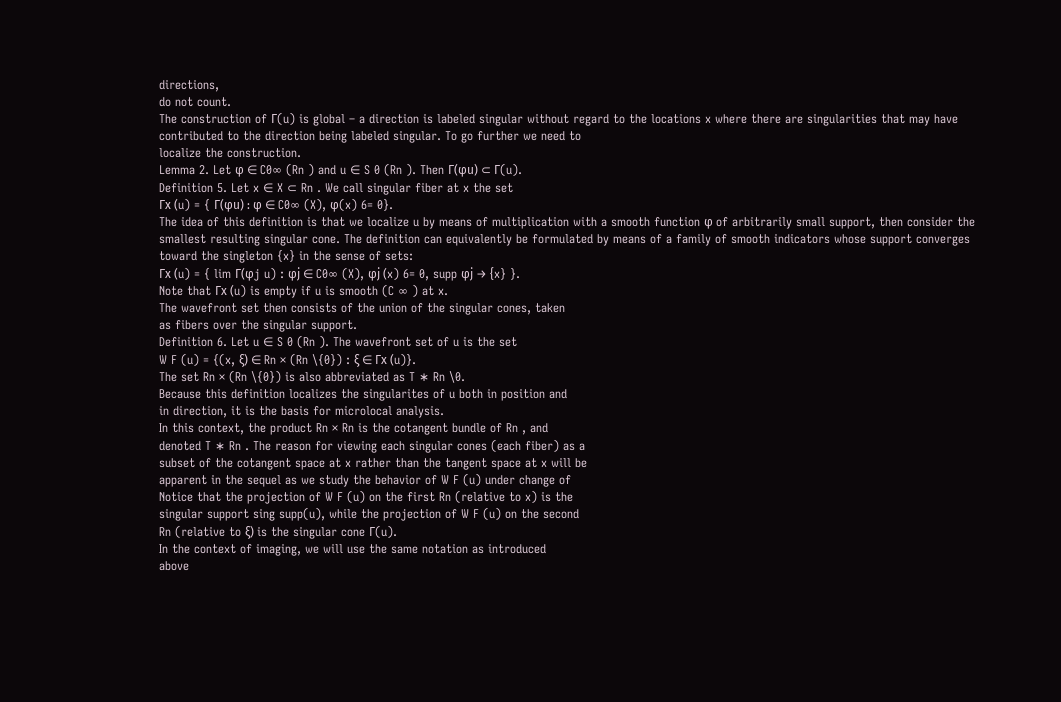directions,
do not count.
The construction of Γ(u) is global – a direction is labeled singular without regard to the locations x where there are singularities that may have
contributed to the direction being labeled singular. To go further we need to
localize the construction.
Lemma 2. Let φ ∈ C0∞ (Rn ) and u ∈ S 0 (Rn ). Then Γ(φu) ⊂ Γ(u).
Definition 5. Let x ∈ X ⊂ Rn . We call singular fiber at x the set
Γx (u) = { Γ(φu) : φ ∈ C0∞ (X), φ(x) 6= 0}.
The idea of this definition is that we localize u by means of multiplication with a smooth function φ of arbitrarily small support, then consider the
smallest resulting singular cone. The definition can equivalently be formulated by means of a family of smooth indicators whose support converges
toward the singleton {x} in the sense of sets:
Γx (u) = { lim Γ(φj u) : φj ∈ C0∞ (X), φj (x) 6= 0, supp φj → {x} }.
Note that Γx (u) is empty if u is smooth (C ∞ ) at x.
The wavefront set then consists of the union of the singular cones, taken
as fibers over the singular support.
Definition 6. Let u ∈ S 0 (Rn ). The wavefront set of u is the set
W F (u) = {(x, ξ) ∈ Rn × (Rn \{0}) : ξ ∈ Γx (u)}.
The set Rn × (Rn \{0}) is also abbreviated as T ∗ Rn \0.
Because this definition localizes the singularites of u both in position and
in direction, it is the basis for microlocal analysis.
In this context, the product Rn × Rn is the cotangent bundle of Rn , and
denoted T ∗ Rn . The reason for viewing each singular cones (each fiber) as a
subset of the cotangent space at x rather than the tangent space at x will be
apparent in the sequel as we study the behavior of W F (u) under change of
Notice that the projection of W F (u) on the first Rn (relative to x) is the
singular support sing supp(u), while the projection of W F (u) on the second
Rn (relative to ξ) is the singular cone Γ(u).
In the context of imaging, we will use the same notation as introduced
above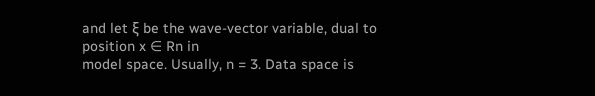and let ξ be the wave-vector variable, dual to position x ∈ Rn in
model space. Usually, n = 3. Data space is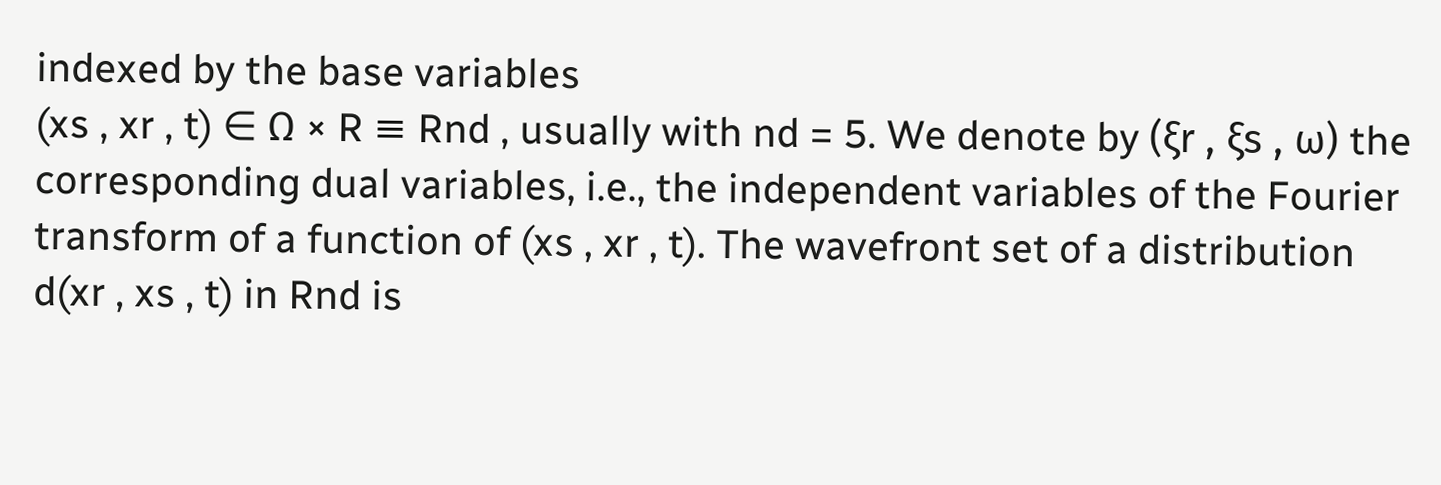indexed by the base variables
(xs , xr , t) ∈ Ω × R ≡ Rnd , usually with nd = 5. We denote by (ξr , ξs , ω) the
corresponding dual variables, i.e., the independent variables of the Fourier
transform of a function of (xs , xr , t). The wavefront set of a distribution
d(xr , xs , t) in Rnd is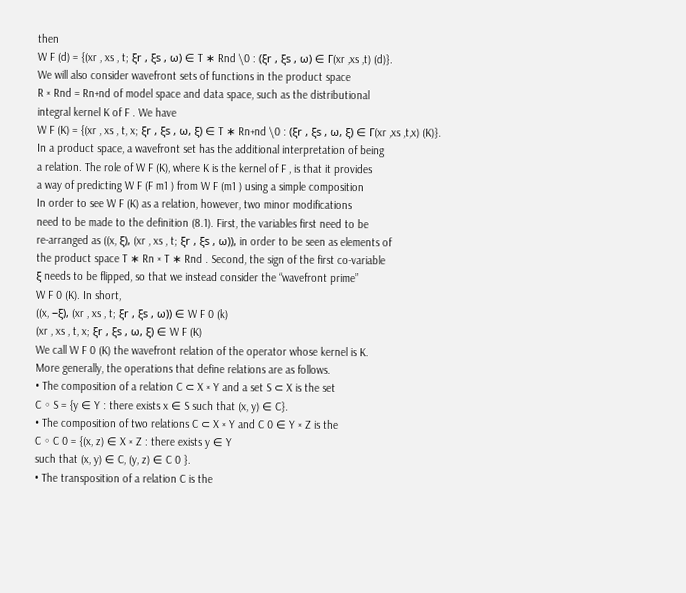then
W F (d) = {(xr , xs , t; ξr , ξs , ω) ∈ T ∗ Rnd \0 : (ξr , ξs , ω) ∈ Γ(xr ,xs ,t) (d)}.
We will also consider wavefront sets of functions in the product space
R × Rnd = Rn+nd of model space and data space, such as the distributional
integral kernel K of F . We have
W F (K) = {(xr , xs , t, x; ξr , ξs , ω, ξ) ∈ T ∗ Rn+nd \0 : (ξr , ξs , ω, ξ) ∈ Γ(xr ,xs ,t,x) (K)}.
In a product space, a wavefront set has the additional interpretation of being
a relation. The role of W F (K), where K is the kernel of F , is that it provides
a way of predicting W F (F m1 ) from W F (m1 ) using a simple composition
In order to see W F (K) as a relation, however, two minor modifications
need to be made to the definition (8.1). First, the variables first need to be
re-arranged as ((x, ξ), (xr , xs , t; ξr , ξs , ω)), in order to be seen as elements of
the product space T ∗ Rn × T ∗ Rnd . Second, the sign of the first co-variable
ξ needs to be flipped, so that we instead consider the “wavefront prime”
W F 0 (K). In short,
((x, −ξ), (xr , xs , t; ξr , ξs , ω)) ∈ W F 0 (k)
(xr , xs , t, x; ξr , ξs , ω, ξ) ∈ W F (K)
We call W F 0 (K) the wavefront relation of the operator whose kernel is K.
More generally, the operations that define relations are as follows.
• The composition of a relation C ⊂ X × Y and a set S ⊂ X is the set
C ◦ S = {y ∈ Y : there exists x ∈ S such that (x, y) ∈ C}.
• The composition of two relations C ⊂ X × Y and C 0 ∈ Y × Z is the
C ◦ C 0 = {(x, z) ∈ X × Z : there exists y ∈ Y
such that (x, y) ∈ C, (y, z) ∈ C 0 }.
• The transposition of a relation C is the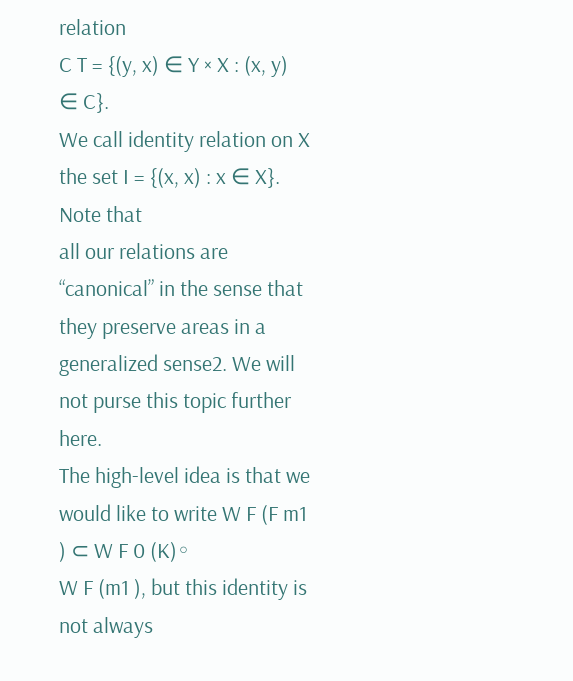relation
C T = {(y, x) ∈ Y × X : (x, y) ∈ C}.
We call identity relation on X the set I = {(x, x) : x ∈ X}. Note that
all our relations are “canonical” in the sense that they preserve areas in a
generalized sense2. We will not purse this topic further here.
The high-level idea is that we would like to write W F (F m1 ) ⊂ W F 0 (K)◦
W F (m1 ), but this identity is not always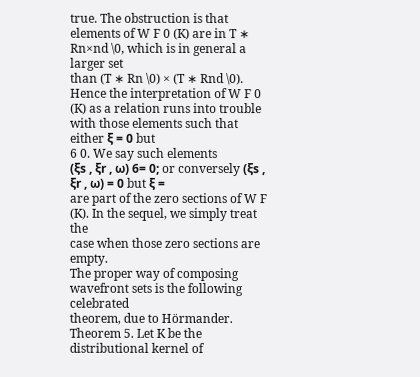true. The obstruction is that
elements of W F 0 (K) are in T ∗ Rn×nd \0, which is in general a larger set
than (T ∗ Rn \0) × (T ∗ Rnd \0). Hence the interpretation of W F 0 (K) as a relation runs into trouble with those elements such that either ξ = 0 but
6 0. We say such elements
(ξs , ξr , ω) 6= 0; or conversely (ξs , ξr , ω) = 0 but ξ =
are part of the zero sections of W F (K). In the sequel, we simply treat the
case when those zero sections are empty.
The proper way of composing wavefront sets is the following celebrated
theorem, due to Hörmander.
Theorem 5. Let K be the distributional kernel of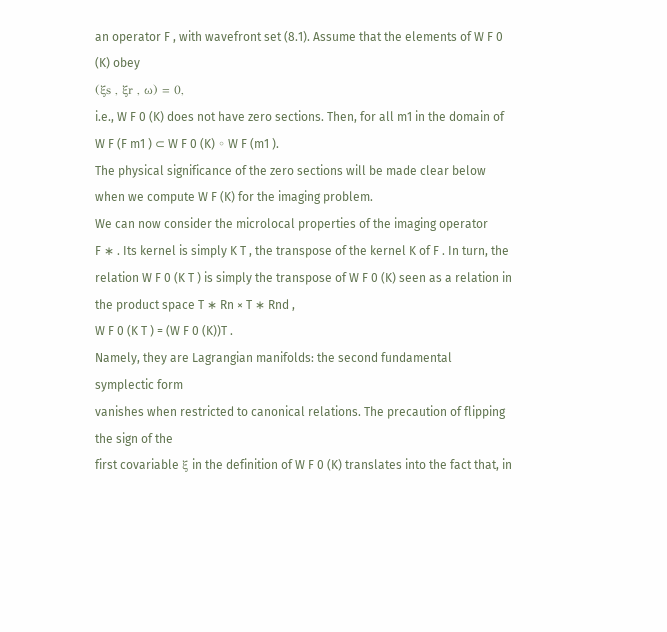an operator F , with wavefront set (8.1). Assume that the elements of W F 0 (K) obey
(ξs , ξr , ω) = 0,
i.e., W F 0 (K) does not have zero sections. Then, for all m1 in the domain of
W F (F m1 ) ⊂ W F 0 (K) ◦ W F (m1 ).
The physical significance of the zero sections will be made clear below
when we compute W F (K) for the imaging problem.
We can now consider the microlocal properties of the imaging operator
F ∗ . Its kernel is simply K T , the transpose of the kernel K of F . In turn, the
relation W F 0 (K T ) is simply the transpose of W F 0 (K) seen as a relation in
the product space T ∗ Rn × T ∗ Rnd ,
W F 0 (K T ) = (W F 0 (K))T .
Namely, they are Lagrangian manifolds: the second fundamental symplectic form
vanishes when restricted to canonical relations. The precaution of flipping the sign of the
first covariable ξ in the definition of W F 0 (K) translates into the fact that, in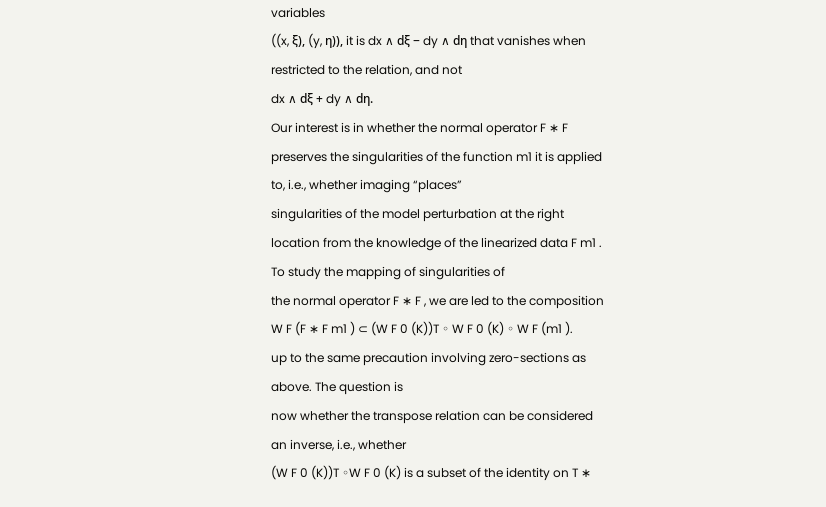variables
((x, ξ), (y, η)), it is dx ∧ dξ − dy ∧ dη that vanishes when restricted to the relation, and not
dx ∧ dξ + dy ∧ dη.
Our interest is in whether the normal operator F ∗ F preserves the singularities of the function m1 it is applied to, i.e., whether imaging “places”
singularities of the model perturbation at the right location from the knowledge of the linearized data F m1 . To study the mapping of singularities of
the normal operator F ∗ F , we are led to the composition
W F (F ∗ F m1 ) ⊂ (W F 0 (K))T ◦ W F 0 (K) ◦ W F (m1 ).
up to the same precaution involving zero-sections as above. The question is
now whether the transpose relation can be considered an inverse, i.e., whether
(W F 0 (K))T ◦W F 0 (K) is a subset of the identity on T ∗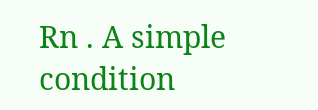Rn . A simple condition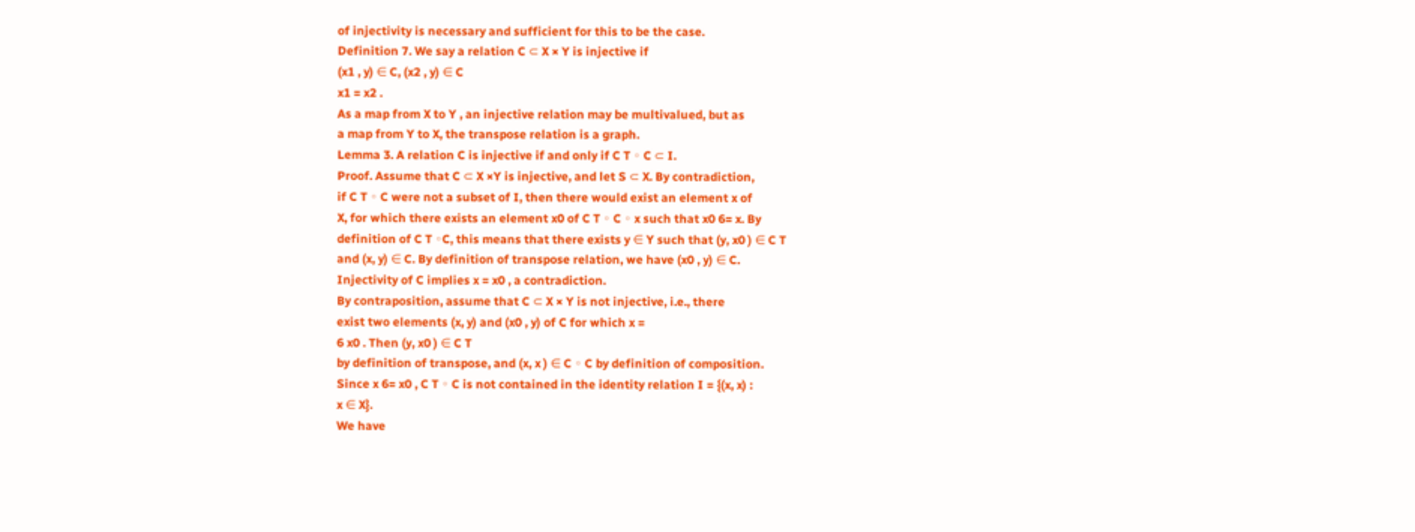of injectivity is necessary and sufficient for this to be the case.
Definition 7. We say a relation C ⊂ X × Y is injective if
(x1 , y) ∈ C, (x2 , y) ∈ C
x1 = x2 .
As a map from X to Y , an injective relation may be multivalued, but as
a map from Y to X, the transpose relation is a graph.
Lemma 3. A relation C is injective if and only if C T ◦ C ⊂ I.
Proof. Assume that C ⊂ X ×Y is injective, and let S ⊂ X. By contradiction,
if C T ◦ C were not a subset of I, then there would exist an element x of
X, for which there exists an element x0 of C T ◦ C ◦ x such that x0 6= x. By
definition of C T ◦C, this means that there exists y ∈ Y such that (y, x0 ) ∈ C T
and (x, y) ∈ C. By definition of transpose relation, we have (x0 , y) ∈ C.
Injectivity of C implies x = x0 , a contradiction.
By contraposition, assume that C ⊂ X × Y is not injective, i.e., there
exist two elements (x, y) and (x0 , y) of C for which x =
6 x0 . Then (y, x0 ) ∈ C T
by definition of transpose, and (x, x ) ∈ C ◦ C by definition of composition.
Since x 6= x0 , C T ◦ C is not contained in the identity relation I = {(x, x) :
x ∈ X}.
We have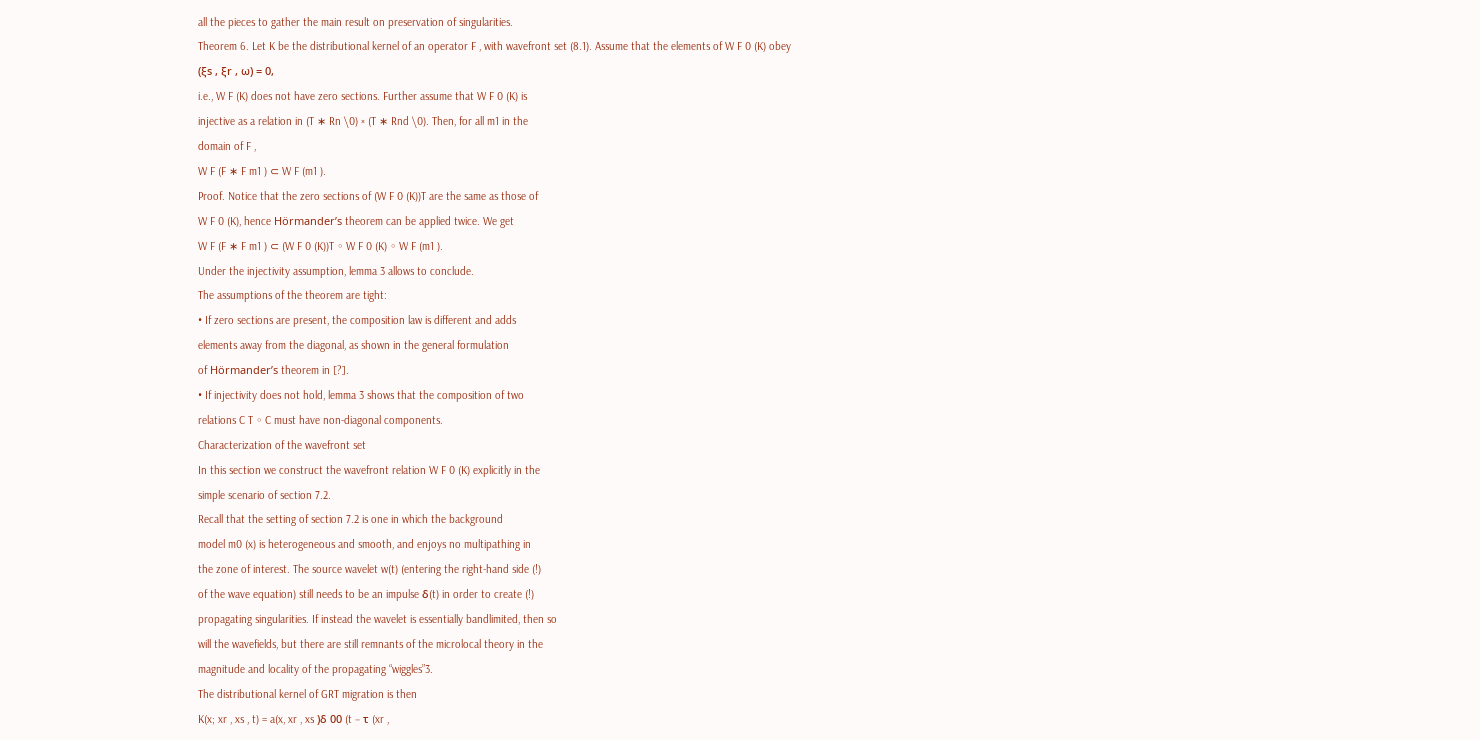all the pieces to gather the main result on preservation of singularities.
Theorem 6. Let K be the distributional kernel of an operator F , with wavefront set (8.1). Assume that the elements of W F 0 (K) obey
(ξs , ξr , ω) = 0,
i.e., W F (K) does not have zero sections. Further assume that W F 0 (K) is
injective as a relation in (T ∗ Rn \0) × (T ∗ Rnd \0). Then, for all m1 in the
domain of F ,
W F (F ∗ F m1 ) ⊂ W F (m1 ).
Proof. Notice that the zero sections of (W F 0 (K))T are the same as those of
W F 0 (K), hence Hörmander’s theorem can be applied twice. We get
W F (F ∗ F m1 ) ⊂ (W F 0 (K))T ◦ W F 0 (K) ◦ W F (m1 ).
Under the injectivity assumption, lemma 3 allows to conclude.
The assumptions of the theorem are tight:
• If zero sections are present, the composition law is different and adds
elements away from the diagonal, as shown in the general formulation
of Hörmander’s theorem in [?].
• If injectivity does not hold, lemma 3 shows that the composition of two
relations C T ◦ C must have non-diagonal components.
Characterization of the wavefront set
In this section we construct the wavefront relation W F 0 (K) explicitly in the
simple scenario of section 7.2.
Recall that the setting of section 7.2 is one in which the background
model m0 (x) is heterogeneous and smooth, and enjoys no multipathing in
the zone of interest. The source wavelet w(t) (entering the right-hand side (!)
of the wave equation) still needs to be an impulse δ(t) in order to create (!)
propagating singularities. If instead the wavelet is essentially bandlimited, then so
will the wavefields, but there are still remnants of the microlocal theory in the
magnitude and locality of the propagating “wiggles”3.
The distributional kernel of GRT migration is then
K(x; xr , xs , t) = a(x, xr , xs )δ 00 (t − τ (xr ,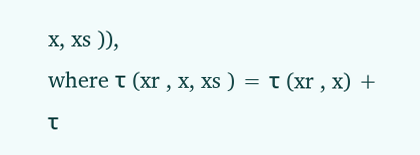x, xs )),
where τ (xr , x, xs ) = τ (xr , x) + τ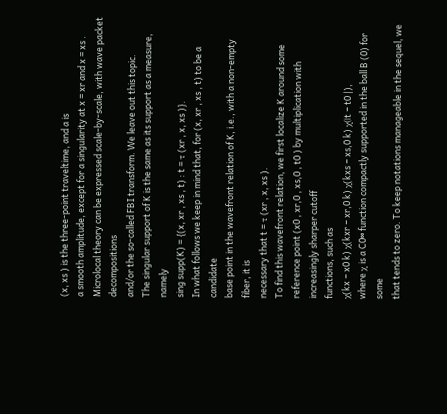(x, xs ) is the three-point traveltime, and a is
a smooth amplitude, except for a singularity at x = xr and x = xs .
Microlocal theory can be expressed scale-by-scale, with wave packet decompositions
and/or the so-called FBI transform. We leave out this topic.
The singular support of K is the same as its support as a measure, namely
sing supp(K) = {(x, xr , xs , t) : t = τ (xr , x, xs )}.
In what follows we keep in mind that, for (x, xr , xs , t) to be a candidate
base point in the wavefront relation of K, i.e., with a non-empty fiber, it is
necessary that t = τ (xr , x, xs ).
To find this wavefront relation, we first localize K around some reference point (x0 , xr,0 , xs,0 , t0 ) by multiplication with increasingly sharper cutoff
functions, such as
χ(kx − x0 k) χ(kxr − xr,0 k) χ(kxs − xs,0 k) χ(|t − t0 |),
where χ is a C0∞ function compactly supported in the ball B (0) for some
that tends to zero. To keep notations manageable in the sequel, we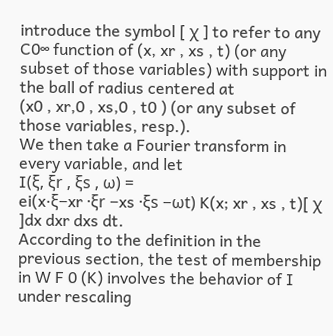introduce the symbol [ χ ] to refer to any C0∞ function of (x, xr , xs , t) (or any
subset of those variables) with support in the ball of radius centered at
(x0 , xr,0 , xs,0 , t0 ) (or any subset of those variables, resp.).
We then take a Fourier transform in every variable, and let
I(ξ, ξr , ξs , ω) =
ei(x·ξ−xr ·ξr −xs ·ξs −ωt) K(x; xr , xs , t)[ χ ]dx dxr dxs dt.
According to the definition in the previous section, the test of membership in W F 0 (K) involves the behavior of I under rescaling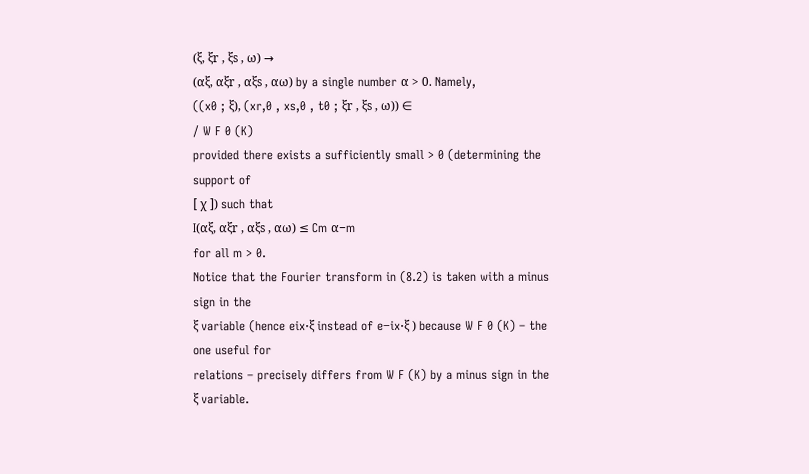(ξ, ξr , ξs , ω) →
(αξ, αξr , αξs , αω) by a single number α > 0. Namely,
((x0 ; ξ), (xr,0 , xs,0 , t0 ; ξr , ξs , ω)) ∈
/ W F 0 (K)
provided there exists a sufficiently small > 0 (determining the support of
[ χ ]) such that
I(αξ, αξr , αξs , αω) ≤ Cm α−m
for all m > 0.
Notice that the Fourier transform in (8.2) is taken with a minus sign in the
ξ variable (hence eix·ξ instead of e−ix·ξ ) because W F 0 (K) – the one useful for
relations – precisely differs from W F (K) by a minus sign in the ξ variable.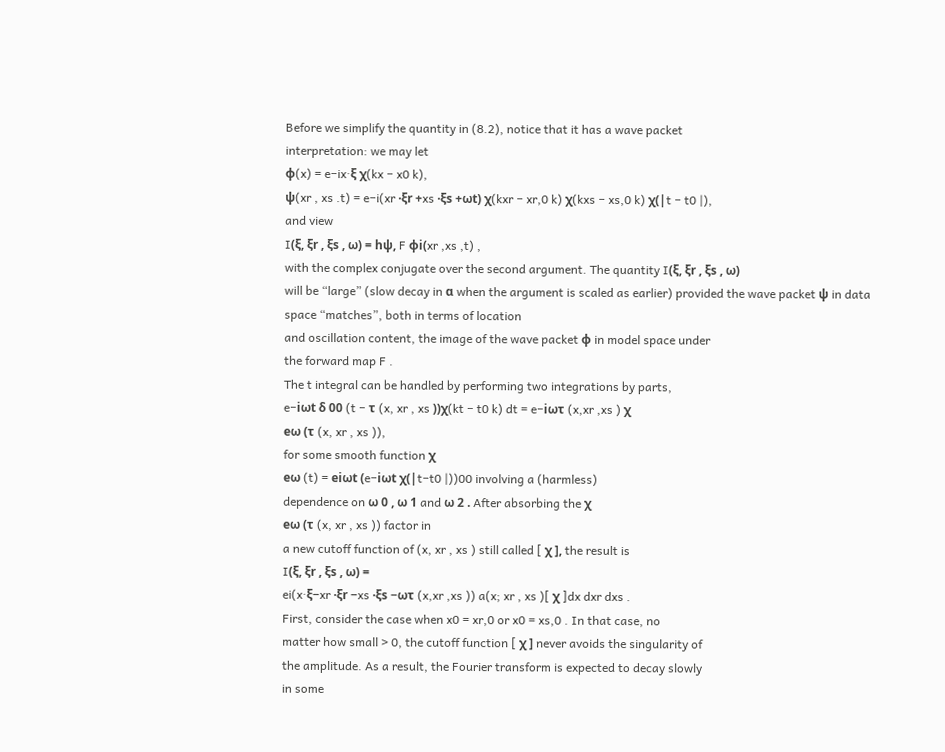Before we simplify the quantity in (8.2), notice that it has a wave packet
interpretation: we may let
ϕ(x) = e−ix·ξ χ(kx − x0 k),
ψ(xr , xs .t) = e−i(xr ·ξr +xs ·ξs +ωt) χ(kxr − xr,0 k) χ(kxs − xs,0 k) χ(|t − t0 |),
and view
I(ξ, ξr , ξs , ω) = hψ, F ϕi(xr ,xs ,t) ,
with the complex conjugate over the second argument. The quantity I(ξ, ξr , ξs , ω)
will be “large” (slow decay in α when the argument is scaled as earlier) provided the wave packet ψ in data space “matches”, both in terms of location
and oscillation content, the image of the wave packet ϕ in model space under
the forward map F .
The t integral can be handled by performing two integrations by parts,
e−iωt δ 00 (t − τ (x, xr , xs ))χ(kt − t0 k) dt = e−iωτ (x,xr ,xs ) χ
eω (τ (x, xr , xs )),
for some smooth function χ
eω (t) = eiωt (e−iωt χ(|t−t0 |))00 involving a (harmless)
dependence on ω 0 , ω 1 and ω 2 . After absorbing the χ
eω (τ (x, xr , xs )) factor in
a new cutoff function of (x, xr , xs ) still called [ χ ], the result is
I(ξ, ξr , ξs , ω) =
ei(x·ξ−xr ·ξr −xs ·ξs −ωτ (x,xr ,xs )) a(x; xr , xs )[ χ ]dx dxr dxs .
First, consider the case when x0 = xr,0 or x0 = xs,0 . In that case, no
matter how small > 0, the cutoff function [ χ ] never avoids the singularity of
the amplitude. As a result, the Fourier transform is expected to decay slowly
in some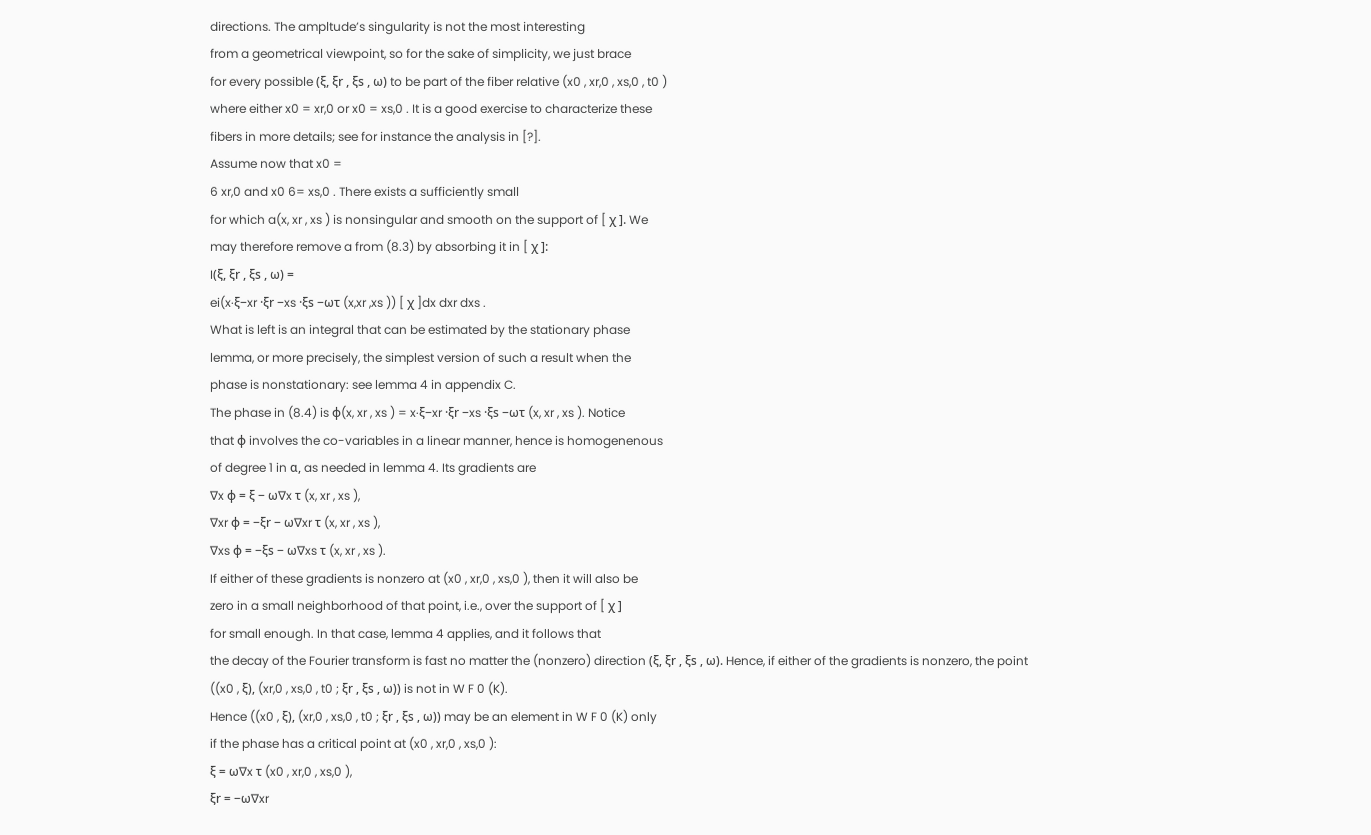directions. The ampltude’s singularity is not the most interesting
from a geometrical viewpoint, so for the sake of simplicity, we just brace
for every possible (ξ, ξr , ξs , ω) to be part of the fiber relative (x0 , xr,0 , xs,0 , t0 )
where either x0 = xr,0 or x0 = xs,0 . It is a good exercise to characterize these
fibers in more details; see for instance the analysis in [?].
Assume now that x0 =
6 xr,0 and x0 6= xs,0 . There exists a sufficiently small
for which a(x, xr , xs ) is nonsingular and smooth on the support of [ χ ]. We
may therefore remove a from (8.3) by absorbing it in [ χ ]:
I(ξ, ξr , ξs , ω) =
ei(x·ξ−xr ·ξr −xs ·ξs −ωτ (x,xr ,xs )) [ χ ]dx dxr dxs .
What is left is an integral that can be estimated by the stationary phase
lemma, or more precisely, the simplest version of such a result when the
phase is nonstationary: see lemma 4 in appendix C.
The phase in (8.4) is φ(x, xr , xs ) = x·ξ−xr ·ξr −xs ·ξs −ωτ (x, xr , xs ). Notice
that φ involves the co-variables in a linear manner, hence is homogenenous
of degree 1 in α, as needed in lemma 4. Its gradients are
∇x φ = ξ − ω∇x τ (x, xr , xs ),
∇xr φ = −ξr − ω∇xr τ (x, xr , xs ),
∇xs φ = −ξs − ω∇xs τ (x, xr , xs ).
If either of these gradients is nonzero at (x0 , xr,0 , xs,0 ), then it will also be
zero in a small neighborhood of that point, i.e., over the support of [ χ ]
for small enough. In that case, lemma 4 applies, and it follows that
the decay of the Fourier transform is fast no matter the (nonzero) direction (ξ, ξr , ξs , ω). Hence, if either of the gradients is nonzero, the point
((x0 , ξ), (xr,0 , xs,0 , t0 ; ξr , ξs , ω)) is not in W F 0 (K).
Hence ((x0 , ξ), (xr,0 , xs,0 , t0 ; ξr , ξs , ω)) may be an element in W F 0 (K) only
if the phase has a critical point at (x0 , xr,0 , xs,0 ):
ξ = ω∇x τ (x0 , xr,0 , xs,0 ),
ξr = −ω∇xr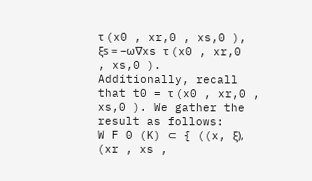τ (x0 , xr,0 , xs,0 ),
ξs = −ω∇xs τ (x0 , xr,0 , xs,0 ).
Additionally, recall that t0 = τ (x0 , xr,0 , xs,0 ). We gather the result as follows:
W F 0 (K) ⊂ { ((x, ξ), (xr , xs ,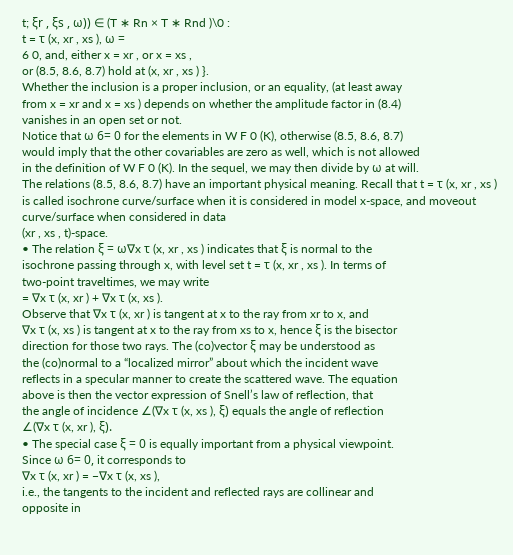t; ξr , ξs , ω)) ∈ (T ∗ Rn × T ∗ Rnd )\0 :
t = τ (x, xr , xs ), ω =
6 0, and, either x = xr , or x = xs ,
or (8.5, 8.6, 8.7) hold at (x, xr , xs ) }.
Whether the inclusion is a proper inclusion, or an equality, (at least away
from x = xr and x = xs ) depends on whether the amplitude factor in (8.4)
vanishes in an open set or not.
Notice that ω 6= 0 for the elements in W F 0 (K), otherwise (8.5, 8.6, 8.7)
would imply that the other covariables are zero as well, which is not allowed
in the definition of W F 0 (K). In the sequel, we may then divide by ω at will.
The relations (8.5, 8.6, 8.7) have an important physical meaning. Recall that t = τ (x, xr , xs ) is called isochrone curve/surface when it is considered in model x-space, and moveout curve/surface when considered in data
(xr , xs , t)-space.
• The relation ξ = ω∇x τ (x, xr , xs ) indicates that ξ is normal to the
isochrone passing through x, with level set t = τ (x, xr , xs ). In terms of
two-point traveltimes, we may write
= ∇x τ (x, xr ) + ∇x τ (x, xs ).
Observe that ∇x τ (x, xr ) is tangent at x to the ray from xr to x, and
∇x τ (x, xs ) is tangent at x to the ray from xs to x, hence ξ is the bisector
direction for those two rays. The (co)vector ξ may be understood as
the (co)normal to a “localized mirror” about which the incident wave
reflects in a specular manner to create the scattered wave. The equation
above is then the vector expression of Snell’s law of reflection, that
the angle of incidence ∠(∇x τ (x, xs ), ξ) equals the angle of reflection
∠(∇x τ (x, xr ), ξ).
• The special case ξ = 0 is equally important from a physical viewpoint.
Since ω 6= 0, it corresponds to
∇x τ (x, xr ) = −∇x τ (x, xs ),
i.e., the tangents to the incident and reflected rays are collinear and
opposite in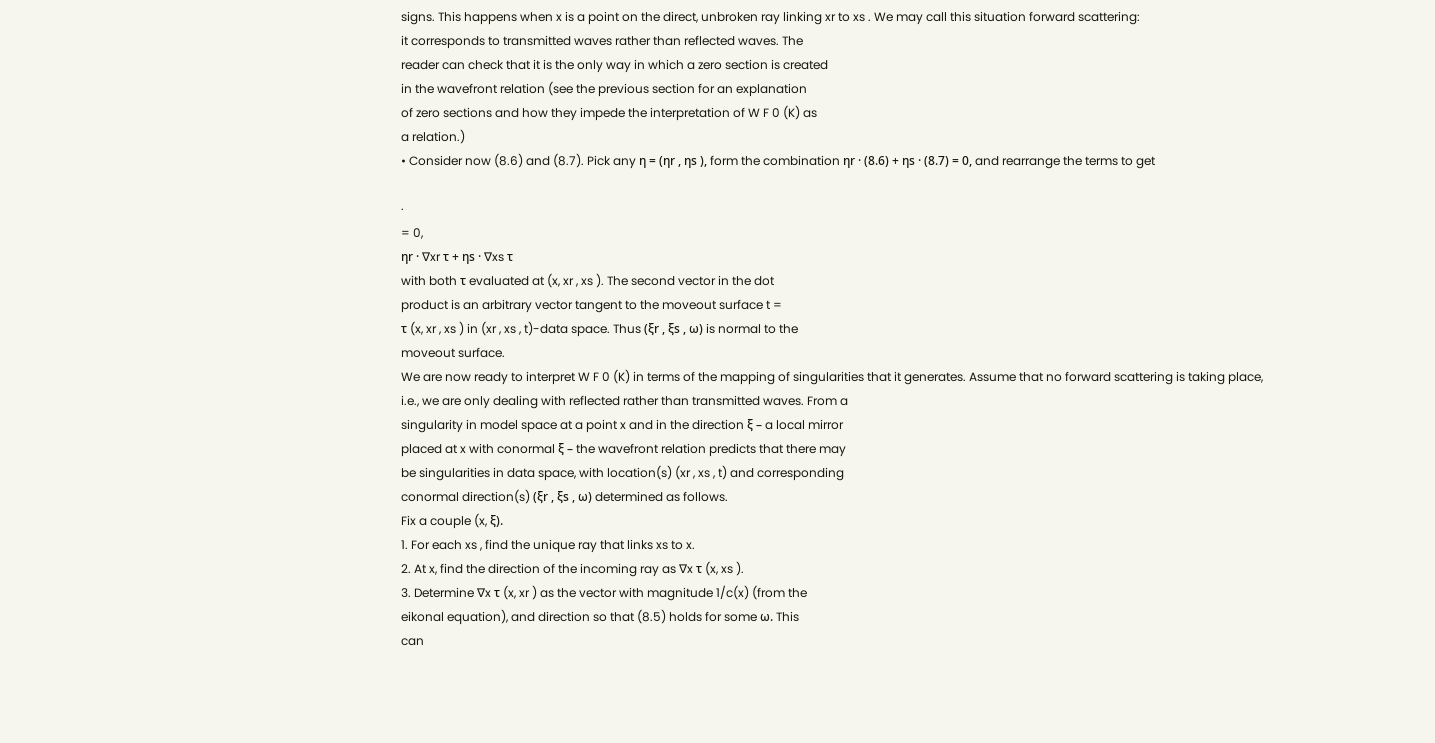signs. This happens when x is a point on the direct, unbroken ray linking xr to xs . We may call this situation forward scattering:
it corresponds to transmitted waves rather than reflected waves. The
reader can check that it is the only way in which a zero section is created
in the wavefront relation (see the previous section for an explanation
of zero sections and how they impede the interpretation of W F 0 (K) as
a relation.)
• Consider now (8.6) and (8.7). Pick any η = (ηr , ηs ), form the combination ηr · (8.6) + ηs · (8.7) = 0, and rearrange the terms to get

·
= 0,
ηr · ∇xr τ + ηs · ∇xs τ
with both τ evaluated at (x, xr , xs ). The second vector in the dot
product is an arbitrary vector tangent to the moveout surface t =
τ (x, xr , xs ) in (xr , xs , t)-data space. Thus (ξr , ξs , ω) is normal to the
moveout surface.
We are now ready to interpret W F 0 (K) in terms of the mapping of singularities that it generates. Assume that no forward scattering is taking place,
i.e., we are only dealing with reflected rather than transmitted waves. From a
singularity in model space at a point x and in the direction ξ – a local mirror
placed at x with conormal ξ – the wavefront relation predicts that there may
be singularities in data space, with location(s) (xr , xs , t) and corresponding
conormal direction(s) (ξr , ξs , ω) determined as follows.
Fix a couple (x, ξ).
1. For each xs , find the unique ray that links xs to x.
2. At x, find the direction of the incoming ray as ∇x τ (x, xs ).
3. Determine ∇x τ (x, xr ) as the vector with magnitude 1/c(x) (from the
eikonal equation), and direction so that (8.5) holds for some ω. This
can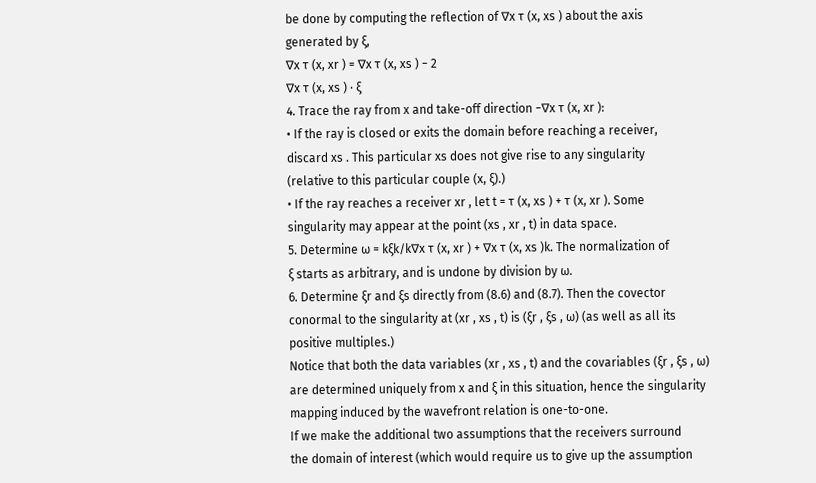be done by computing the reflection of ∇x τ (x, xs ) about the axis
generated by ξ,
∇x τ (x, xr ) = ∇x τ (x, xs ) − 2
∇x τ (x, xs ) · ξ
4. Trace the ray from x and take-off direction −∇x τ (x, xr ):
• If the ray is closed or exits the domain before reaching a receiver,
discard xs . This particular xs does not give rise to any singularity
(relative to this particular couple (x, ξ).)
• If the ray reaches a receiver xr , let t = τ (x, xs ) + τ (x, xr ). Some
singularity may appear at the point (xs , xr , t) in data space.
5. Determine ω = kξk/k∇x τ (x, xr ) + ∇x τ (x, xs )k. The normalization of
ξ starts as arbitrary, and is undone by division by ω.
6. Determine ξr and ξs directly from (8.6) and (8.7). Then the covector
conormal to the singularity at (xr , xs , t) is (ξr , ξs , ω) (as well as all its
positive multiples.)
Notice that both the data variables (xr , xs , t) and the covariables (ξr , ξs , ω)
are determined uniquely from x and ξ in this situation, hence the singularity
mapping induced by the wavefront relation is one-to-one.
If we make the additional two assumptions that the receivers surround
the domain of interest (which would require us to give up the assumption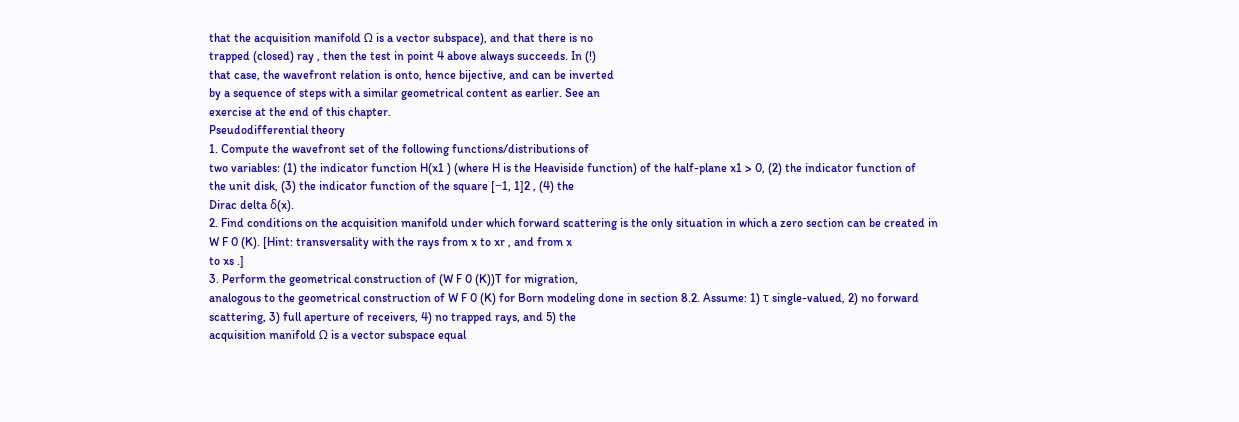that the acquisition manifold Ω is a vector subspace), and that there is no
trapped (closed) ray , then the test in point 4 above always succeeds. In (!)
that case, the wavefront relation is onto, hence bijective, and can be inverted
by a sequence of steps with a similar geometrical content as earlier. See an
exercise at the end of this chapter.
Pseudodifferential theory
1. Compute the wavefront set of the following functions/distributions of
two variables: (1) the indicator function H(x1 ) (where H is the Heaviside function) of the half-plane x1 > 0, (2) the indicator function of
the unit disk, (3) the indicator function of the square [−1, 1]2 , (4) the
Dirac delta δ(x).
2. Find conditions on the acquisition manifold under which forward scattering is the only situation in which a zero section can be created in
W F 0 (K). [Hint: transversality with the rays from x to xr , and from x
to xs .]
3. Perform the geometrical construction of (W F 0 (K))T for migration,
analogous to the geometrical construction of W F 0 (K) for Born modeling done in section 8.2. Assume: 1) τ single-valued, 2) no forward
scattering, 3) full aperture of receivers, 4) no trapped rays, and 5) the
acquisition manifold Ω is a vector subspace equal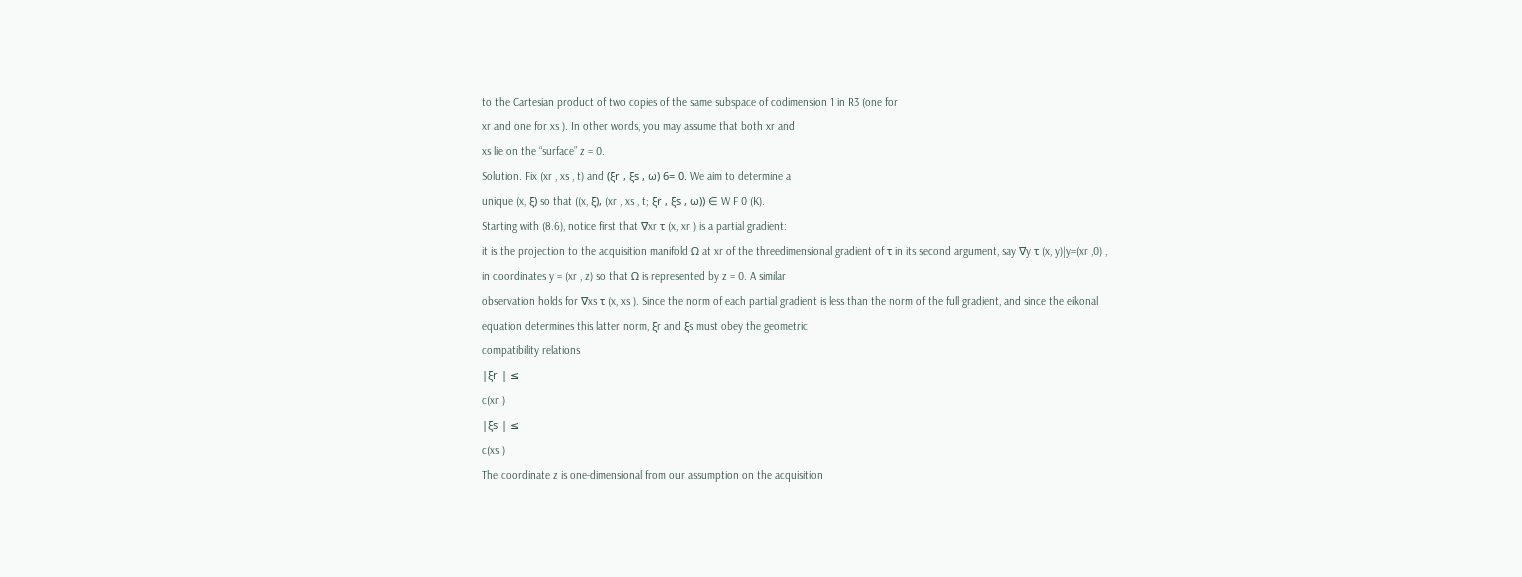to the Cartesian product of two copies of the same subspace of codimension 1 in R3 (one for
xr and one for xs ). In other words, you may assume that both xr and
xs lie on the “surface” z = 0.
Solution. Fix (xr , xs , t) and (ξr , ξs , ω) 6= 0. We aim to determine a
unique (x, ξ) so that ((x, ξ), (xr , xs , t; ξr , ξs , ω)) ∈ W F 0 (K).
Starting with (8.6), notice first that ∇xr τ (x, xr ) is a partial gradient:
it is the projection to the acquisition manifold Ω at xr of the threedimensional gradient of τ in its second argument, say ∇y τ (x, y)|y=(xr ,0) ,
in coordinates y = (xr , z) so that Ω is represented by z = 0. A similar
observation holds for ∇xs τ (x, xs ). Since the norm of each partial gradient is less than the norm of the full gradient, and since the eikonal
equation determines this latter norm, ξr and ξs must obey the geometric
compatibility relations
|ξr | ≤
c(xr )
|ξs | ≤
c(xs )
The coordinate z is one-dimensional from our assumption on the acquisition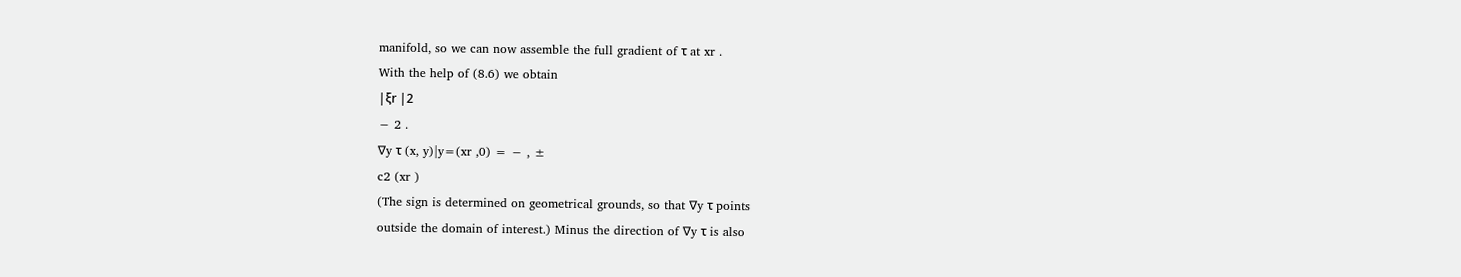manifold, so we can now assemble the full gradient of τ at xr .
With the help of (8.6) we obtain
|ξr |2
− 2 .
∇y τ (x, y)|y=(xr ,0) = − , ±
c2 (xr )
(The sign is determined on geometrical grounds, so that ∇y τ points
outside the domain of interest.) Minus the direction of ∇y τ is also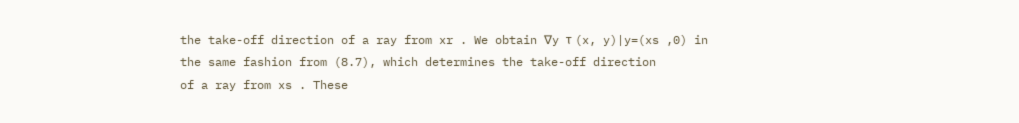the take-off direction of a ray from xr . We obtain ∇y τ (x, y)|y=(xs ,0) in
the same fashion from (8.7), which determines the take-off direction
of a ray from xs . These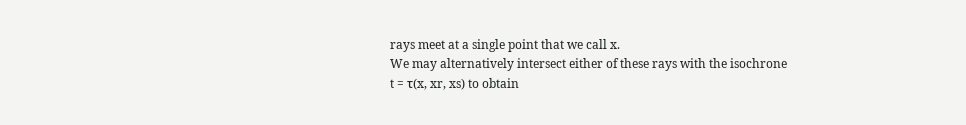rays meet at a single point that we call x.
We may alternatively intersect either of these rays with the isochrone
t = τ(x, xr, xs) to obtain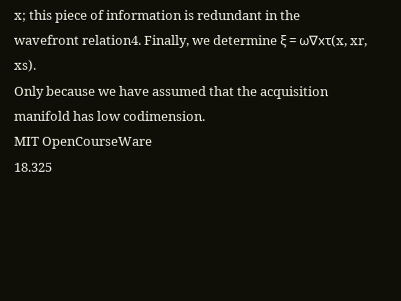x; this piece of information is redundant in the
wavefront relation4. Finally, we determine ξ = ω∇xτ(x, xr, xs).
Only because we have assumed that the acquisition manifold has low codimension.
MIT OpenCourseWare
18.325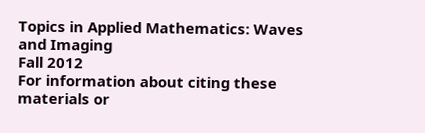Topics in Applied Mathematics: Waves and Imaging
Fall 2012
For information about citing these materials or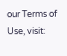our Terms of Use, visit: